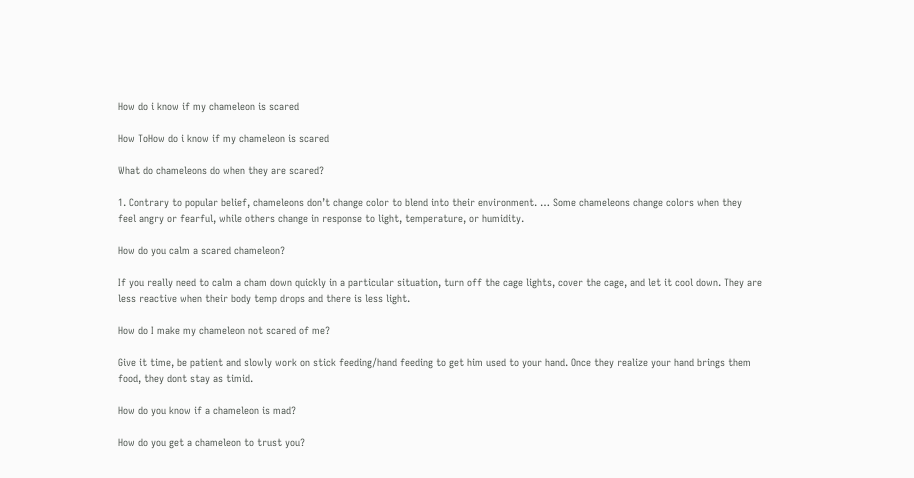How do i know if my chameleon is scared

How ToHow do i know if my chameleon is scared

What do chameleons do when they are scared?

1. Contrary to popular belief, chameleons don’t change color to blend into their environment. … Some chameleons change colors when they feel angry or fearful, while others change in response to light, temperature, or humidity.

How do you calm a scared chameleon?

If you really need to calm a cham down quickly in a particular situation, turn off the cage lights, cover the cage, and let it cool down. They are less reactive when their body temp drops and there is less light.

How do I make my chameleon not scared of me?

Give it time, be patient and slowly work on stick feeding/hand feeding to get him used to your hand. Once they realize your hand brings them food, they dont stay as timid.

How do you know if a chameleon is mad?

How do you get a chameleon to trust you?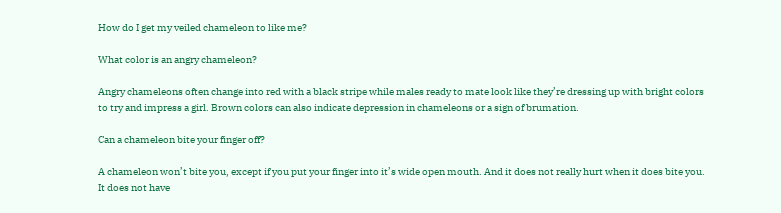How do I get my veiled chameleon to like me?

What color is an angry chameleon?

Angry chameleons often change into red with a black stripe while males ready to mate look like they’re dressing up with bright colors to try and impress a girl. Brown colors can also indicate depression in chameleons or a sign of brumation.

Can a chameleon bite your finger off?

A chameleon won’t bite you, except if you put your finger into it’s wide open mouth. And it does not really hurt when it does bite you. It does not have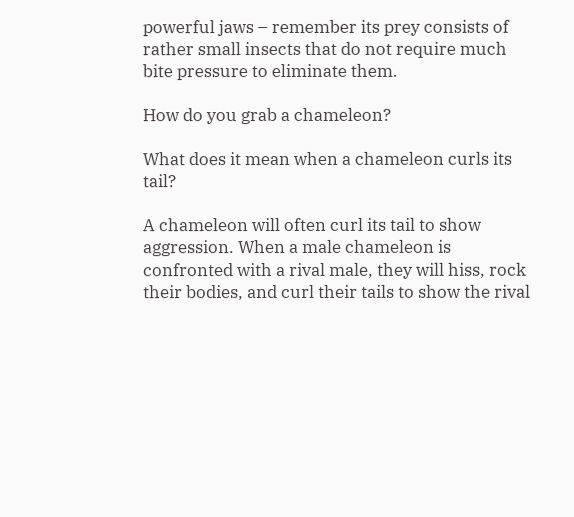powerful jaws – remember its prey consists of rather small insects that do not require much bite pressure to eliminate them.

How do you grab a chameleon?

What does it mean when a chameleon curls its tail?

A chameleon will often curl its tail to show aggression. When a male chameleon is confronted with a rival male, they will hiss, rock their bodies, and curl their tails to show the rival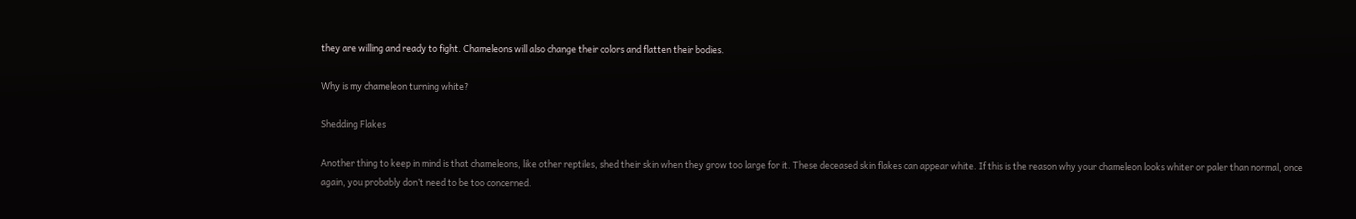they are willing and ready to fight. Chameleons will also change their colors and flatten their bodies.

Why is my chameleon turning white?

Shedding Flakes

Another thing to keep in mind is that chameleons, like other reptiles, shed their skin when they grow too large for it. These deceased skin flakes can appear white. If this is the reason why your chameleon looks whiter or paler than normal, once again, you probably don’t need to be too concerned.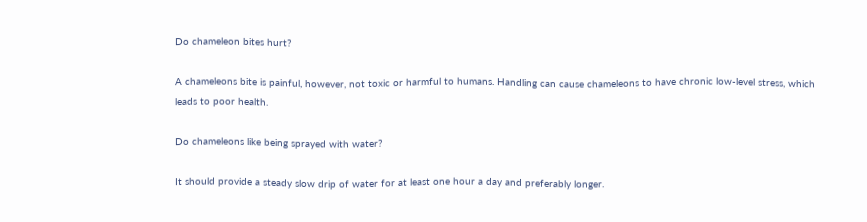Do chameleon bites hurt?

A chameleons bite is painful, however, not toxic or harmful to humans. Handling can cause chameleons to have chronic low-level stress, which leads to poor health.

Do chameleons like being sprayed with water?

It should provide a steady slow drip of water for at least one hour a day and preferably longer.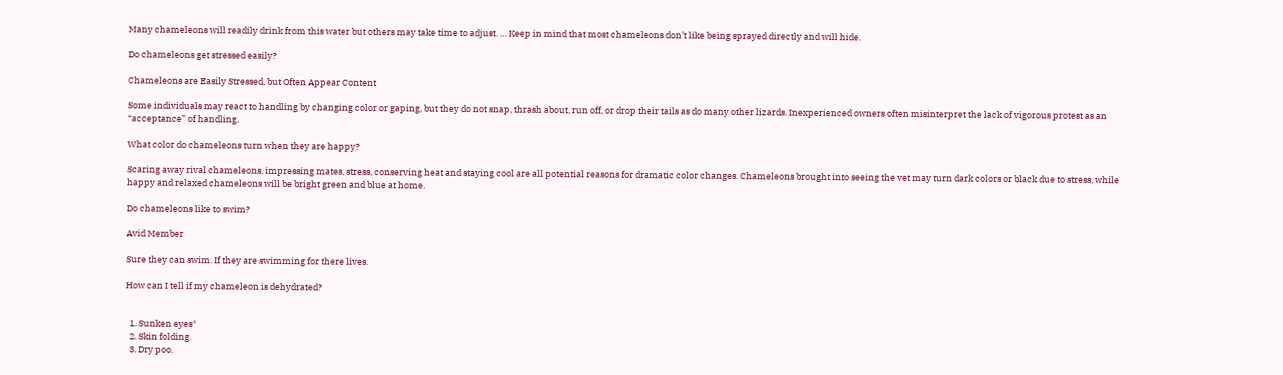Many chameleons will readily drink from this water but others may take time to adjust. … Keep in mind that most chameleons don’t like being sprayed directly and will hide.

Do chameleons get stressed easily?

Chameleons are Easily Stressed, but Often Appear Content

Some individuals may react to handling by changing color or gaping, but they do not snap, thrash about, run off, or drop their tails as do many other lizards. Inexperienced owners often misinterpret the lack of vigorous protest as an “acceptance” of handling.

What color do chameleons turn when they are happy?

Scaring away rival chameleons, impressing mates, stress, conserving heat and staying cool are all potential reasons for dramatic color changes. Chameleons brought into seeing the vet may turn dark colors or black due to stress, while happy and relaxed chameleons will be bright green and blue at home.

Do chameleons like to swim?

Avid Member

Sure they can swim. If they are swimming for there lives.

How can I tell if my chameleon is dehydrated?


  1. Sunken eyes*
  2. Skin folding.
  3. Dry poo.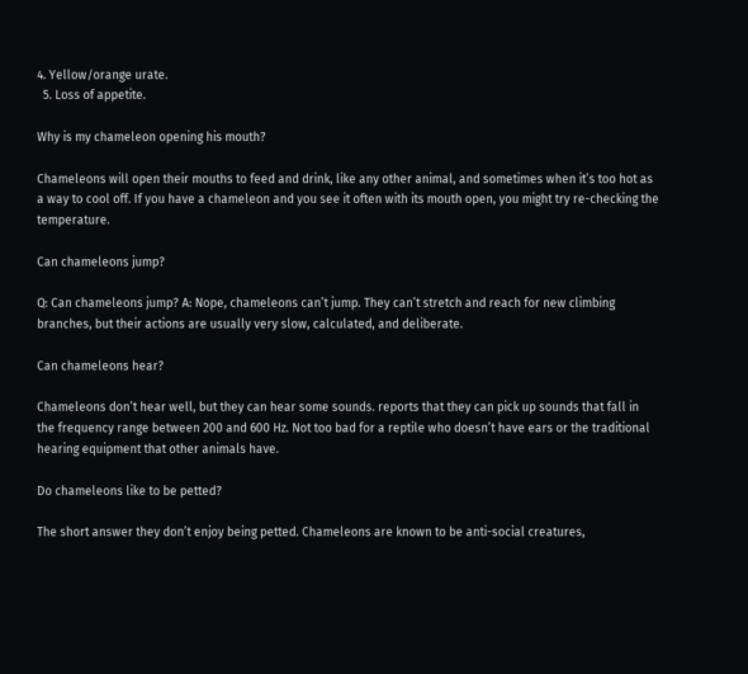4. Yellow/orange urate.
  5. Loss of appetite.

Why is my chameleon opening his mouth?

Chameleons will open their mouths to feed and drink, like any other animal, and sometimes when it’s too hot as a way to cool off. If you have a chameleon and you see it often with its mouth open, you might try re-checking the temperature.

Can chameleons jump?

Q: Can chameleons jump? A: Nope, chameleons can’t jump. They can’t stretch and reach for new climbing branches, but their actions are usually very slow, calculated, and deliberate.

Can chameleons hear?

Chameleons don’t hear well, but they can hear some sounds. reports that they can pick up sounds that fall in the frequency range between 200 and 600 Hz. Not too bad for a reptile who doesn’t have ears or the traditional hearing equipment that other animals have.

Do chameleons like to be petted?

The short answer they don’t enjoy being petted. Chameleons are known to be anti-social creatures,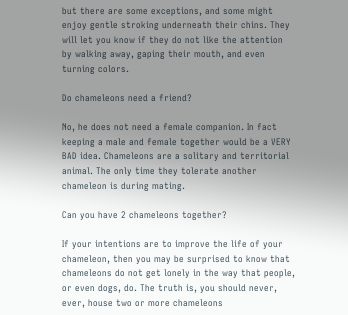but there are some exceptions, and some might enjoy gentle stroking underneath their chins. They will let you know if they do not like the attention by walking away, gaping their mouth, and even turning colors.

Do chameleons need a friend?

No, he does not need a female companion. In fact keeping a male and female together would be a VERY BAD idea. Chameleons are a solitary and territorial animal. The only time they tolerate another chameleon is during mating.

Can you have 2 chameleons together?

If your intentions are to improve the life of your chameleon, then you may be surprised to know that chameleons do not get lonely in the way that people, or even dogs, do. The truth is, you should never, ever, house two or more chameleons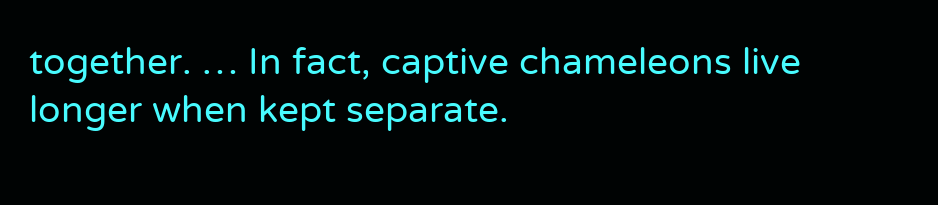together. … In fact, captive chameleons live longer when kept separate.